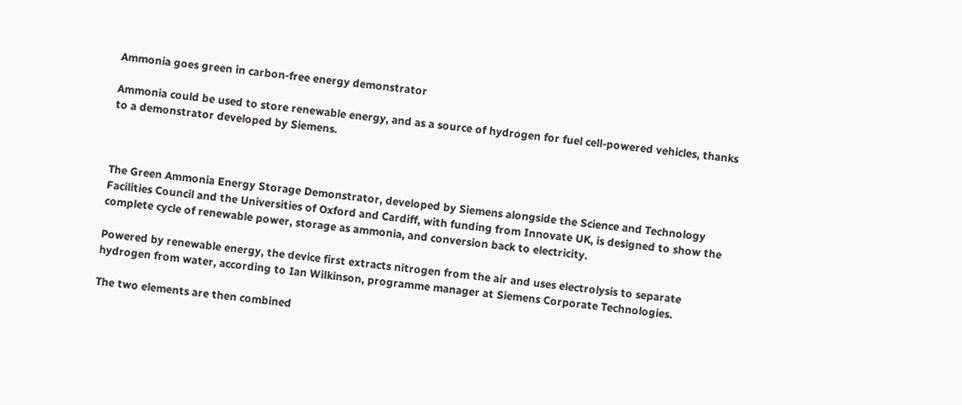Ammonia goes green in carbon-free energy demonstrator

Ammonia could be used to store renewable energy, and as a source of hydrogen for fuel cell-powered vehicles, thanks to a demonstrator developed by Siemens.



The Green Ammonia Energy Storage Demonstrator, developed by Siemens alongside the Science and Technology Facilities Council and the Universities of Oxford and Cardiff, with funding from Innovate UK, is designed to show the complete cycle of renewable power, storage as ammonia, and conversion back to electricity.

Powered by renewable energy, the device first extracts nitrogen from the air and uses electrolysis to separate hydrogen from water, according to Ian Wilkinson, programme manager at Siemens Corporate Technologies.

The two elements are then combined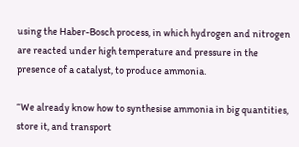using the Haber-Bosch process, in which hydrogen and nitrogen are reacted under high temperature and pressure in the presence of a catalyst, to produce ammonia.

“We already know how to synthesise ammonia in big quantities, store it, and transport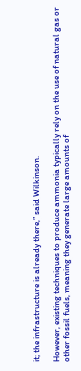it; the infrastructure is already there,” said Wilkinson.

However, existing techniques to produce ammonia typically rely on the use of natural gas or other fossil fuels, meaning they generate large amounts of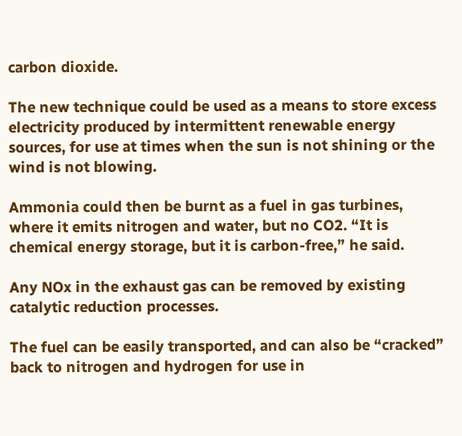carbon dioxide.

The new technique could be used as a means to store excess electricity produced by intermittent renewable energy sources, for use at times when the sun is not shining or the wind is not blowing.

Ammonia could then be burnt as a fuel in gas turbines, where it emits nitrogen and water, but no CO2. “It is chemical energy storage, but it is carbon-free,” he said.

Any NOx in the exhaust gas can be removed by existing catalytic reduction processes.

The fuel can be easily transported, and can also be “cracked” back to nitrogen and hydrogen for use in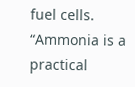fuel cells. “Ammonia is a practical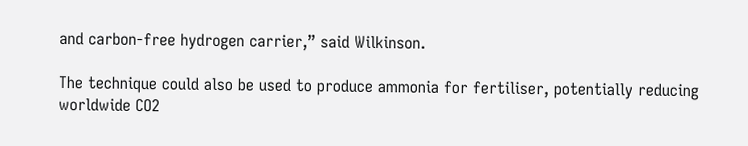and carbon-free hydrogen carrier,” said Wilkinson.

The technique could also be used to produce ammonia for fertiliser, potentially reducing worldwide CO2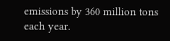emissions by 360 million tons each year.